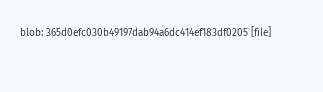blob: 365d0efc030b49197dab94a6dc414ef183df0205 [file]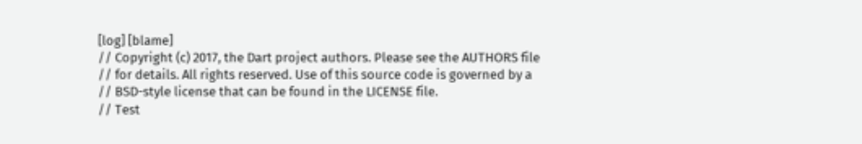[log] [blame]
// Copyright (c) 2017, the Dart project authors. Please see the AUTHORS file
// for details. All rights reserved. Use of this source code is governed by a
// BSD-style license that can be found in the LICENSE file.
// Test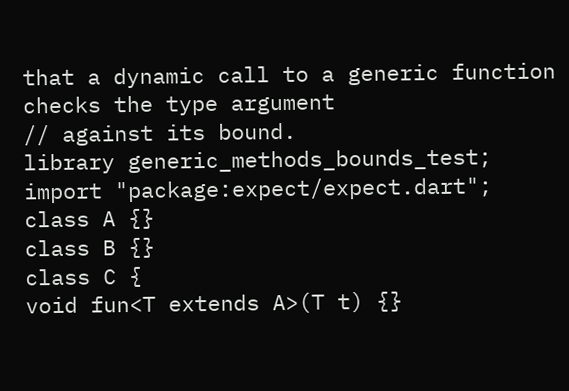that a dynamic call to a generic function checks the type argument
// against its bound.
library generic_methods_bounds_test;
import "package:expect/expect.dart";
class A {}
class B {}
class C {
void fun<T extends A>(T t) {}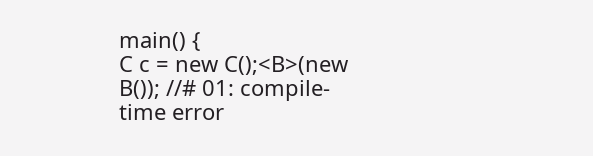main() {
C c = new C();<B>(new B()); //# 01: compile-time error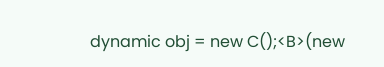dynamic obj = new C();<B>(new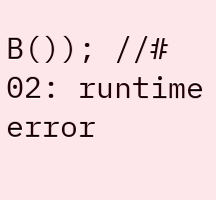B()); //# 02: runtime error